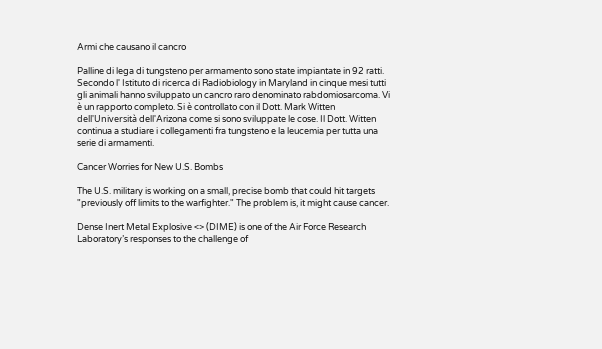Armi che causano il cancro

Palline di lega di tungsteno per armamento sono state impiantate in 92 ratti. Secondo l' Istituto di ricerca di Radiobiology in Maryland in cinque mesi tutti gli animali hanno sviluppato un cancro raro denominato rabdomiosarcoma. Vi è un rapporto completo. Si è controllato con il Dott. Mark Witten dell'Università dell'Arizona come si sono sviluppate le cose. Il Dott. Witten continua a studiare i collegamenti fra tungsteno e la leucemia per tutta una serie di armamenti.

Cancer Worries for New U.S. Bombs

The U.S. military is working on a small, precise bomb that could hit targets "previously off limits to the warfighter." The problem is, it might cause cancer.

Dense Inert Metal Explosive <> (DIME) is one of the Air Force Research Laboratory’s responses to the challenge of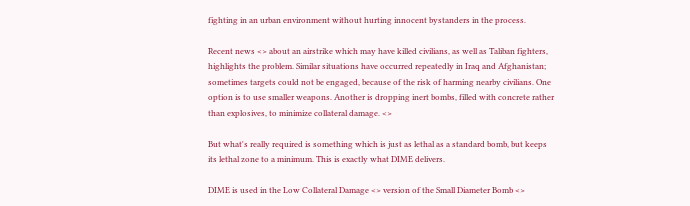fighting in an urban environment without hurting innocent bystanders in the process.

Recent news <> about an airstrike which may have killed civilians, as well as Taliban fighters, highlights the problem. Similar situations have occurred repeatedly in Iraq and Afghanistan; sometimes targets could not be engaged, because of the risk of harming nearby civilians. One option is to use smaller weapons. Another is dropping inert bombs, filled with concrete rather than explosives, to minimize collateral damage. <>

But what's really required is something which is just as lethal as a standard bomb, but keeps its lethal zone to a minimum. This is exactly what DIME delivers.

DIME is used in the Low Collateral Damage <> version of the Small Diameter Bomb <>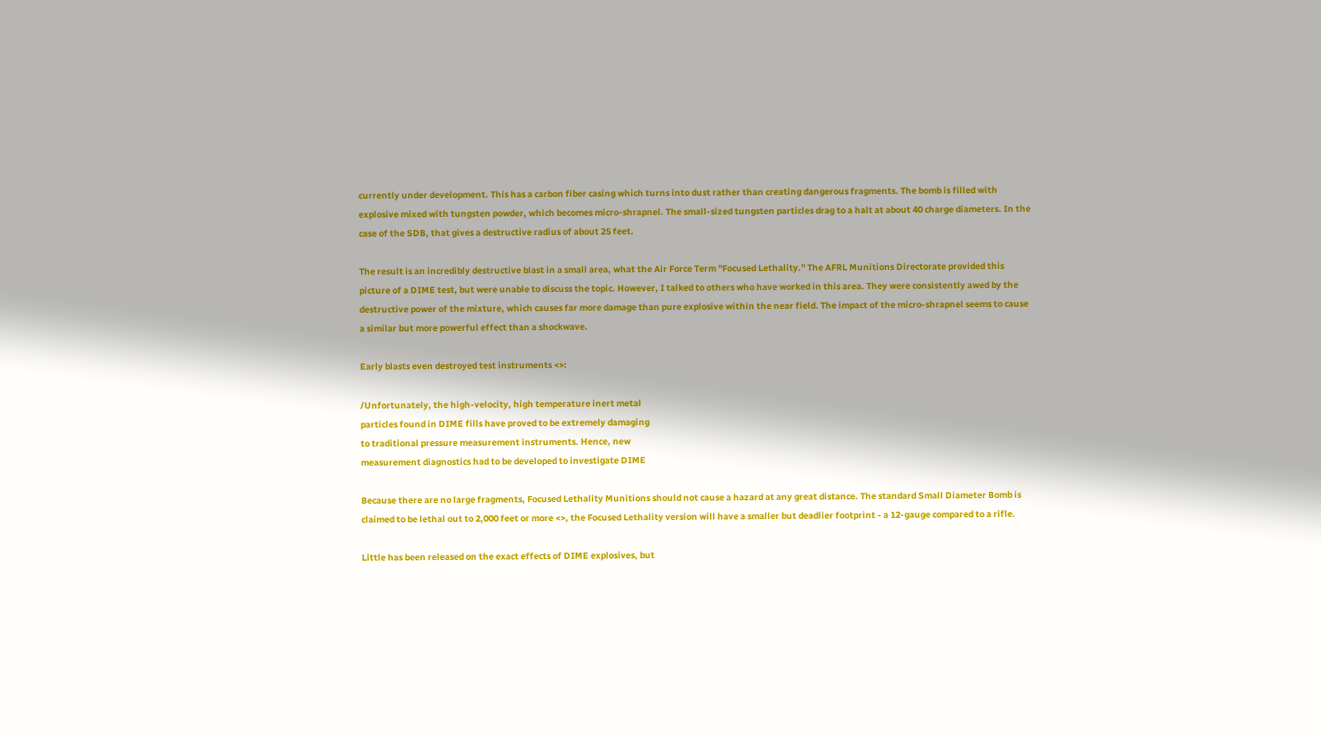currently under development. This has a carbon fiber casing which turns into dust rather than creating dangerous fragments. The bomb is filled with explosive mixed with tungsten powder, which becomes micro-shrapnel. The small-sized tungsten particles drag to a halt at about 40 charge diameters. In the case of the SDB, that gives a destructive radius of about 25 feet.

The result is an incredibly destructive blast in a small area, what the Air Force Term "Focused Lethality." The AFRL Munitions Directorate provided this picture of a DIME test, but were unable to discuss the topic. However, I talked to others who have worked in this area. They were consistently awed by the destructive power of the mixture, which causes far more damage than pure explosive within the near field. The impact of the micro-shrapnel seems to cause a similar but more powerful effect than a shockwave.

Early blasts even destroyed test instruments <>:

/Unfortunately, the high-velocity, high temperature inert metal
particles found in DIME fills have proved to be extremely damaging
to traditional pressure measurement instruments. Hence, new
measurement diagnostics had to be developed to investigate DIME

Because there are no large fragments, Focused Lethality Munitions should not cause a hazard at any great distance. The standard Small Diameter Bomb is claimed to be lethal out to 2,000 feet or more <>, the Focused Lethality version will have a smaller but deadlier footprint - a 12-gauge compared to a rifle.

Little has been released on the exact effects of DIME explosives, but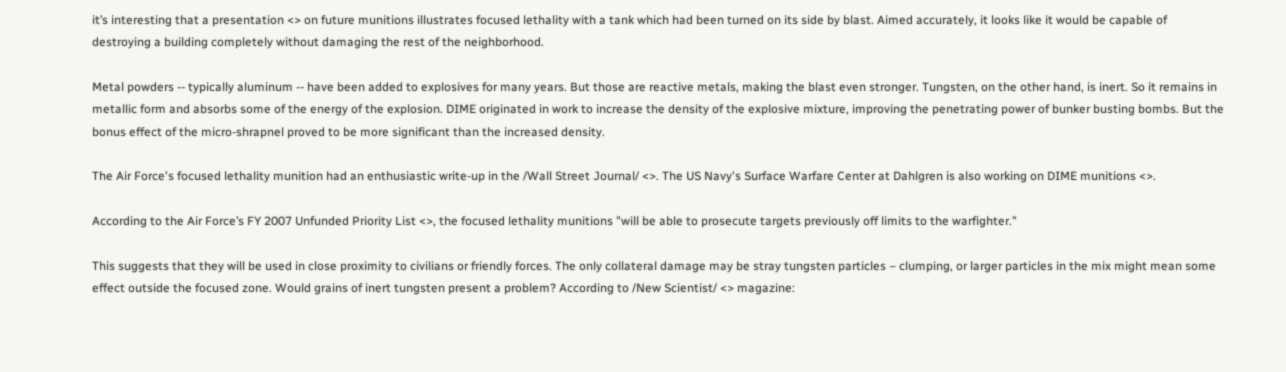it’s interesting that a presentation <> on future munitions illustrates focused lethality with a tank which had been turned on its side by blast. Aimed accurately, it looks like it would be capable of destroying a building completely without damaging the rest of the neighborhood.

Metal powders -- typically aluminum -- have been added to explosives for many years. But those are reactive metals, making the blast even stronger. Tungsten, on the other hand, is inert. So it remains in metallic form and absorbs some of the energy of the explosion. DIME originated in work to increase the density of the explosive mixture, improving the penetrating power of bunker busting bombs. But the bonus effect of the micro-shrapnel proved to be more significant than the increased density.

The Air Force's focused lethality munition had an enthusiastic write-up in the /Wall Street Journal/ <>. The US Navy's Surface Warfare Center at Dahlgren is also working on DIME munitions <>.

According to the Air Force’s FY 2007 Unfunded Priority List <>, the focused lethality munitions "will be able to prosecute targets previously off limits to the warfighter."

This suggests that they will be used in close proximity to civilians or friendly forces. The only collateral damage may be stray tungsten particles – clumping, or larger particles in the mix might mean some effect outside the focused zone. Would grains of inert tungsten present a problem? According to /New Scientist/ <> magazine: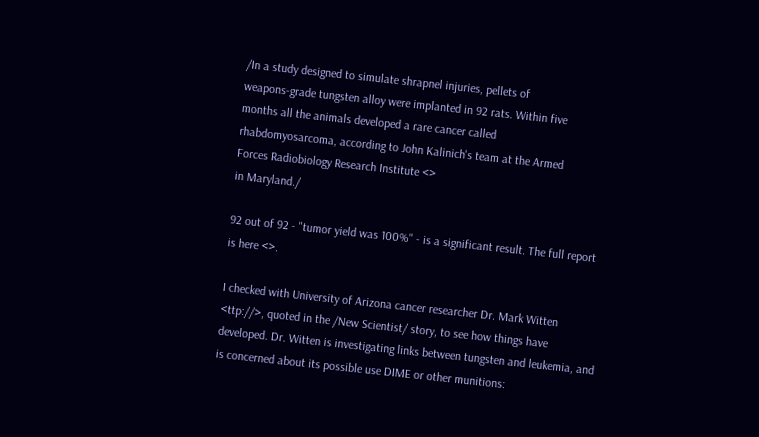/In a study designed to simulate shrapnel injuries, pellets of
weapons-grade tungsten alloy were implanted in 92 rats. Within five
months all the animals developed a rare cancer called
rhabdomyosarcoma, according to John Kalinich's team at the Armed
Forces Radiobiology Research Institute <>
in Maryland./

92 out of 92 - "tumor yield was 100%" - is a significant result. The full report is here <>.

I checked with University of Arizona cancer researcher Dr. Mark Witten <ttp://>, quoted in the /New Scientist/ story, to see how things have developed. Dr. Witten is investigating links between tungsten and leukemia, and is concerned about its possible use DIME or other munitions: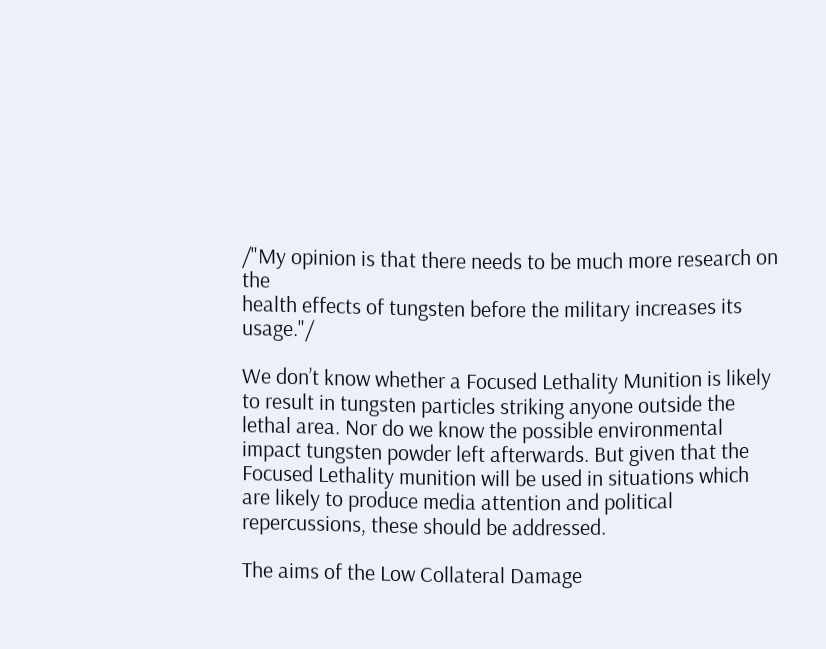/"My opinion is that there needs to be much more research on the
health effects of tungsten before the military increases its usage."/

We don’t know whether a Focused Lethality Munition is likely to result in tungsten particles striking anyone outside the lethal area. Nor do we know the possible environmental impact tungsten powder left afterwards. But given that the Focused Lethality munition will be used in situations which are likely to produce media attention and political repercussions, these should be addressed.

The aims of the Low Collateral Damage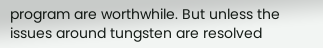program are worthwhile. But unless the issues around tungsten are resolved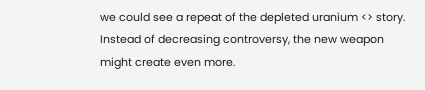we could see a repeat of the depleted uranium <> story. Instead of decreasing controversy, the new weapon might create even more.